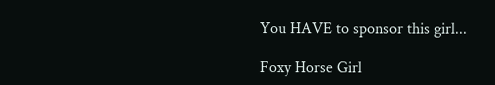You HAVE to sponsor this girl...

Foxy Horse Girl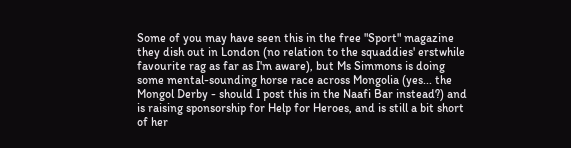Some of you may have seen this in the free "Sport" magazine they dish out in London (no relation to the squaddies' erstwhile favourite rag as far as I'm aware), but Ms Simmons is doing some mental-sounding horse race across Mongolia (yes... the Mongol Derby - should I post this in the Naafi Bar instead?) and is raising sponsorship for Help for Heroes, and is still a bit short of her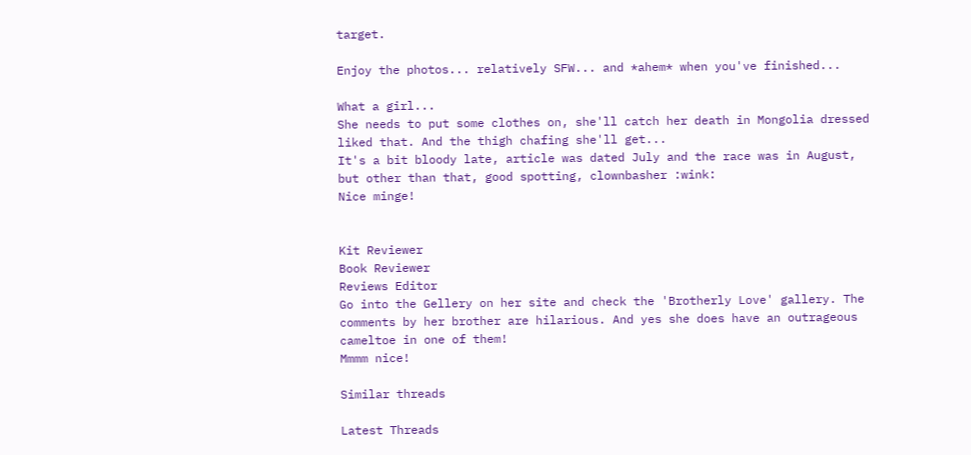target.

Enjoy the photos... relatively SFW... and *ahem* when you've finished...

What a girl...
She needs to put some clothes on, she'll catch her death in Mongolia dressed liked that. And the thigh chafing she'll get...
It's a bit bloody late, article was dated July and the race was in August, but other than that, good spotting, clownbasher :wink:
Nice minge!


Kit Reviewer
Book Reviewer
Reviews Editor
Go into the Gellery on her site and check the 'Brotherly Love' gallery. The comments by her brother are hilarious. And yes she does have an outrageous cameltoe in one of them!
Mmmm nice!

Similar threads

Latest Threads